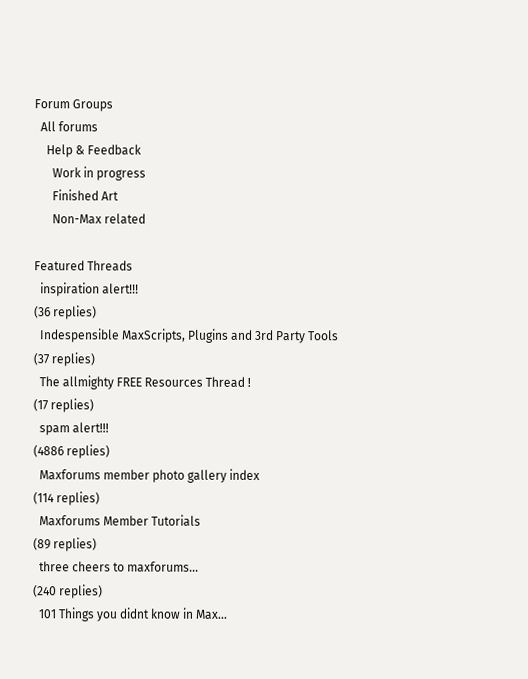Forum Groups
  All forums
    Help & Feedback
      Work in progress
      Finished Art
      Non-Max related

Featured Threads
  inspiration alert!!!
(36 replies)
  Indespensible MaxScripts, Plugins and 3rd Party Tools
(37 replies)
  The allmighty FREE Resources Thread !
(17 replies)
  spam alert!!!
(4886 replies)
  Maxforums member photo gallery index
(114 replies)
  Maxforums Member Tutorials
(89 replies)
  three cheers to maxforums...
(240 replies)
  101 Things you didnt know in Max...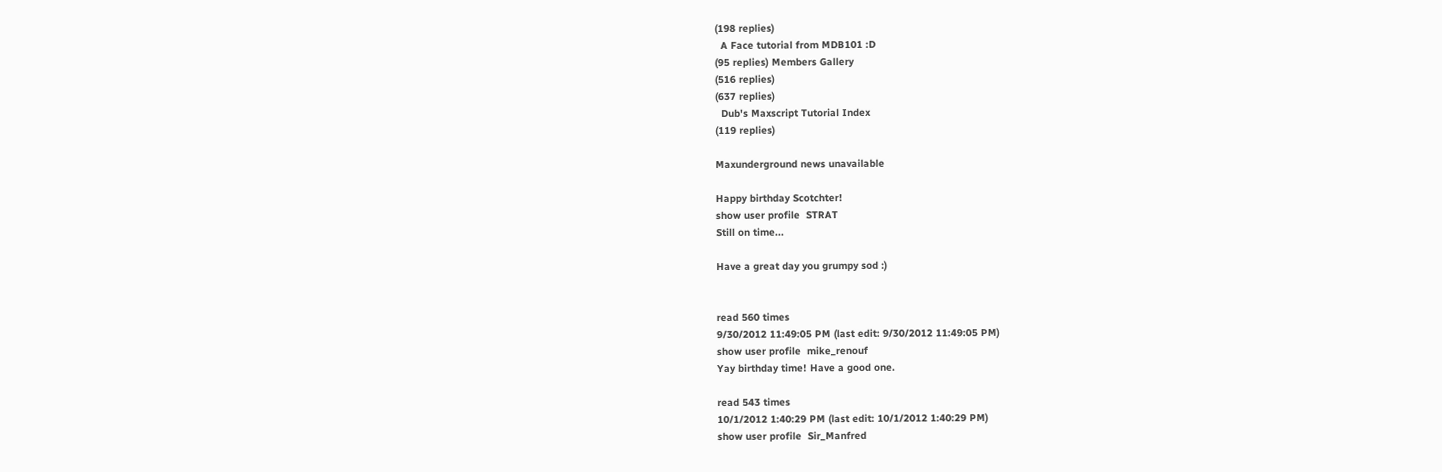(198 replies)
  A Face tutorial from MDB101 :D
(95 replies) Members Gallery
(516 replies)
(637 replies)
  Dub's Maxscript Tutorial Index
(119 replies)

Maxunderground news unavailable

Happy birthday Scotchter!
show user profile  STRAT
Still on time...

Have a great day you grumpy sod :)


read 560 times
9/30/2012 11:49:05 PM (last edit: 9/30/2012 11:49:05 PM)
show user profile  mike_renouf
Yay birthday time! Have a good one.

read 543 times
10/1/2012 1:40:29 PM (last edit: 10/1/2012 1:40:29 PM)
show user profile  Sir_Manfred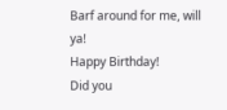Barf around for me, will ya!
Happy Birthday!
Did you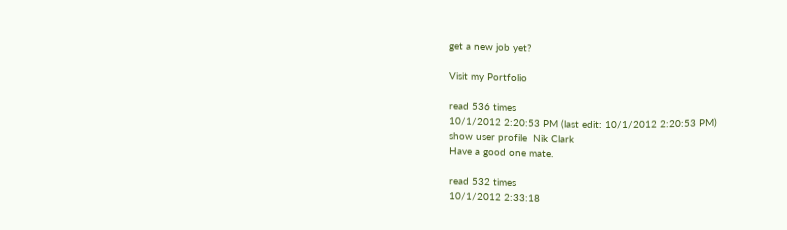get a new job yet?

Visit my Portfolio

read 536 times
10/1/2012 2:20:53 PM (last edit: 10/1/2012 2:20:53 PM)
show user profile  Nik Clark
Have a good one mate.

read 532 times
10/1/2012 2:33:18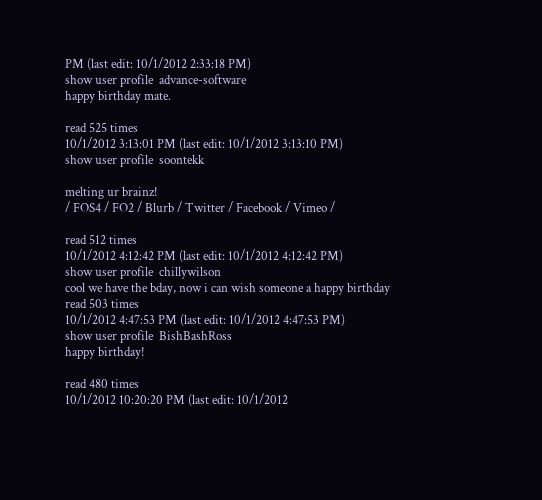PM (last edit: 10/1/2012 2:33:18 PM)
show user profile  advance-software
happy birthday mate.

read 525 times
10/1/2012 3:13:01 PM (last edit: 10/1/2012 3:13:10 PM)
show user profile  soontekk

melting ur brainz!
/ FOS4 / FO2 / Blurb / Twitter / Facebook / Vimeo /

read 512 times
10/1/2012 4:12:42 PM (last edit: 10/1/2012 4:12:42 PM)
show user profile  chillywilson
cool we have the bday, now i can wish someone a happy birthday
read 503 times
10/1/2012 4:47:53 PM (last edit: 10/1/2012 4:47:53 PM)
show user profile  BishBashRoss
happy birthday!

read 480 times
10/1/2012 10:20:20 PM (last edit: 10/1/2012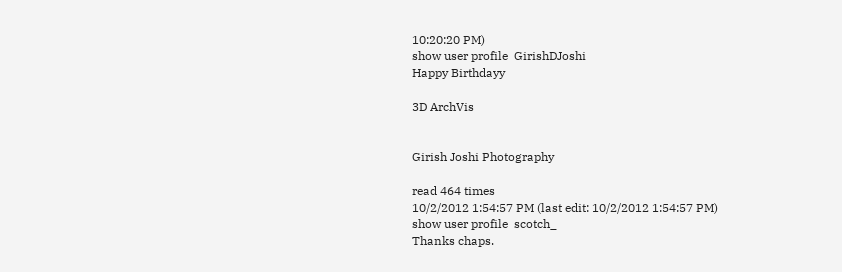10:20:20 PM)
show user profile  GirishDJoshi
Happy Birthdayy

3D ArchVis


Girish Joshi Photography

read 464 times
10/2/2012 1:54:57 PM (last edit: 10/2/2012 1:54:57 PM)
show user profile  scotch_
Thanks chaps.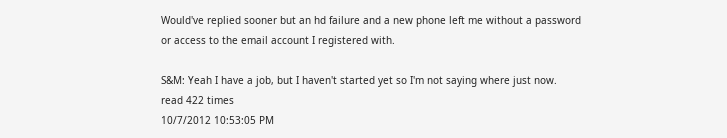Would've replied sooner but an hd failure and a new phone left me without a password or access to the email account I registered with.

S&M: Yeah I have a job, but I haven't started yet so I'm not saying where just now.
read 422 times
10/7/2012 10:53:05 PM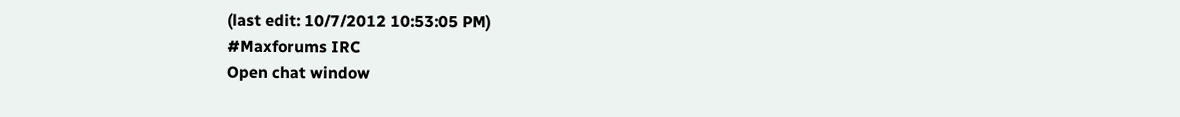(last edit: 10/7/2012 10:53:05 PM)
#Maxforums IRC
Open chat window